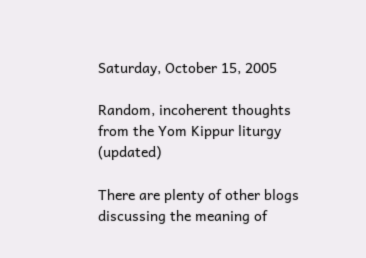Saturday, October 15, 2005

Random, incoherent thoughts from the Yom Kippur liturgy (updated)

There are plenty of other blogs discussing the meaning of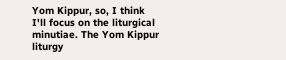Yom Kippur, so, I think I'll focus on the liturgical minutiae. The Yom Kippur liturgy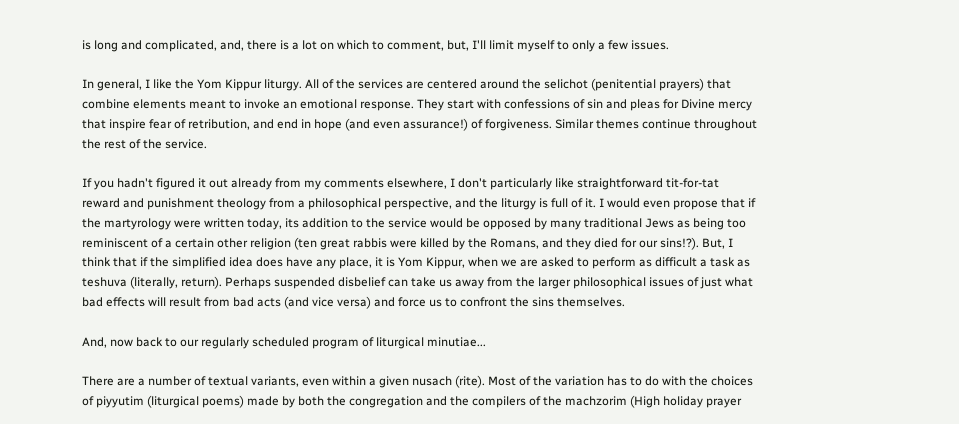is long and complicated, and, there is a lot on which to comment, but, I'll limit myself to only a few issues.

In general, I like the Yom Kippur liturgy. All of the services are centered around the selichot (penitential prayers) that combine elements meant to invoke an emotional response. They start with confessions of sin and pleas for Divine mercy that inspire fear of retribution, and end in hope (and even assurance!) of forgiveness. Similar themes continue throughout the rest of the service.

If you hadn't figured it out already from my comments elsewhere, I don't particularly like straightforward tit-for-tat reward and punishment theology from a philosophical perspective, and the liturgy is full of it. I would even propose that if the martyrology were written today, its addition to the service would be opposed by many traditional Jews as being too reminiscent of a certain other religion (ten great rabbis were killed by the Romans, and they died for our sins!?). But, I think that if the simplified idea does have any place, it is Yom Kippur, when we are asked to perform as difficult a task as teshuva (literally, return). Perhaps suspended disbelief can take us away from the larger philosophical issues of just what bad effects will result from bad acts (and vice versa) and force us to confront the sins themselves.

And, now back to our regularly scheduled program of liturgical minutiae...

There are a number of textual variants, even within a given nusach (rite). Most of the variation has to do with the choices of piyyutim (liturgical poems) made by both the congregation and the compilers of the machzorim (High holiday prayer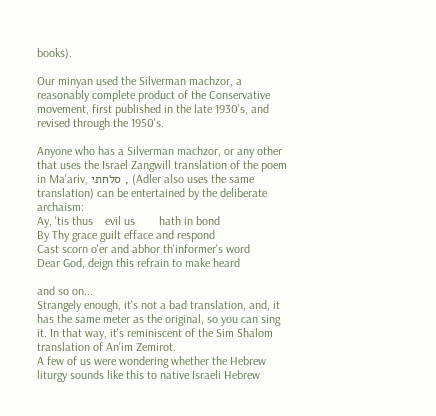books).

Our minyan used the Silverman machzor, a reasonably complete product of the Conservative movement, first published in the late 1930's, and revised through the 1950's.

Anyone who has a Silverman machzor, or any other that uses the Israel Zangwill translation of the poem in Ma'ariv, סלחתי , (Adler also uses the same translation) can be entertained by the deliberate archaism:
Ay, 'tis thus    evil us        hath in bond
By Thy grace guilt efface and respond
Cast scorn o'er and abhor th'informer's word
Dear God, deign this refrain to make heard

and so on...
Strangely enough, it's not a bad translation, and, it has the same meter as the original, so you can sing it. In that way, it's reminiscent of the Sim Shalom translation of An'im Zemirot.
A few of us were wondering whether the Hebrew liturgy sounds like this to native Israeli Hebrew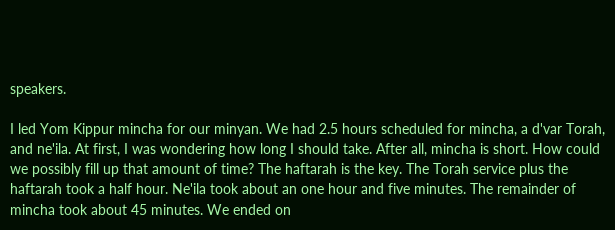speakers.

I led Yom Kippur mincha for our minyan. We had 2.5 hours scheduled for mincha, a d'var Torah, and ne'ila. At first, I was wondering how long I should take. After all, mincha is short. How could we possibly fill up that amount of time? The haftarah is the key. The Torah service plus the haftarah took a half hour. Ne'ila took about an one hour and five minutes. The remainder of mincha took about 45 minutes. We ended on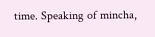time. Speaking of mincha,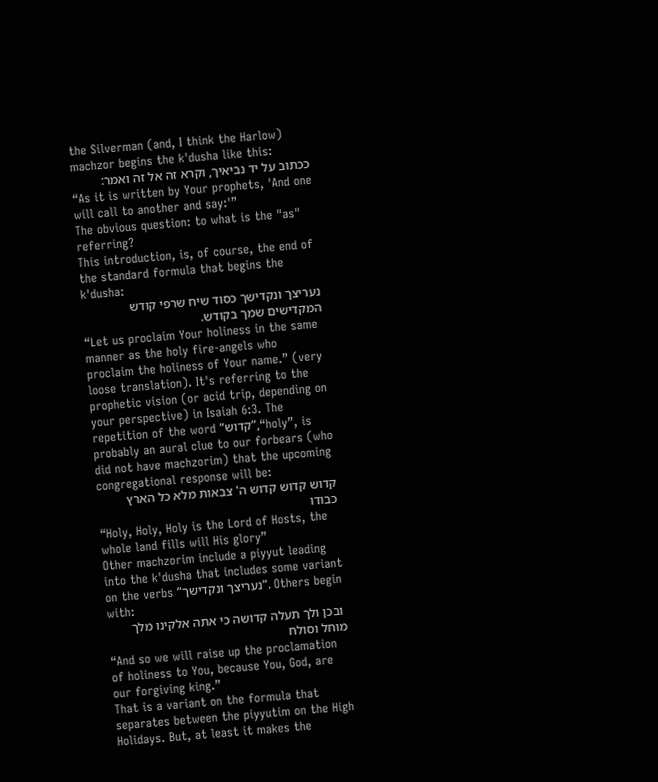the Silverman (and, I think the Harlow) machzor begins the k'dusha like this:
ככתוב על יד נביאיך, וקרא זה אל זה ואמר:
“As it is written by Your prophets, 'And one will call to another and say:'”
The obvious question: to what is the "as" referring?
This introduction, is, of course, the end of the standard formula that begins the k'dusha:
נעריצך ונקדישך כסוד שיח שרפי קודש המקדישים שמך בקודש.
“Let us proclaim Your holiness in the same manner as the holy fire-angels who proclaim the holiness of Your name.” (very loose translation). It's referring to the prophetic vision (or acid trip, depending on your perspective) in Isaiah 6:3. The repetition of the word “קדוש”,“holy”, is probably an aural clue to our forbears (who did not have machzorim) that the upcoming congregational response will be:
קדוש קדוש קדוש ה' צבאות מלא כל הארץ כבודו
“Holy, Holy, Holy is the Lord of Hosts, the whole land fills will His glory”
Other machzorim include a piyyut leading into the k'dusha that includes some variant on the verbs “נעריצך ונקדישך”. Others begin with:
 ובכן ולך תעלה קדושה כי אתה אלקינו מלך מוחל וסולח
“And so we will raise up the proclamation of holiness to You, because You, God, are our forgiving king.”
That is a variant on the formula that separates between the piyyutim on the High Holidays. But, at least it makes the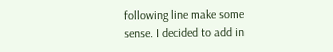following line make some sense. I decided to add in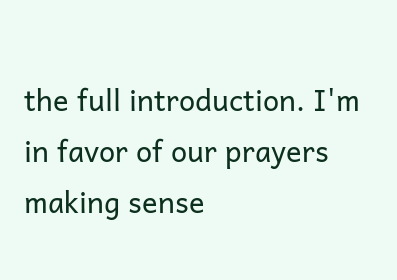the full introduction. I'm in favor of our prayers making sense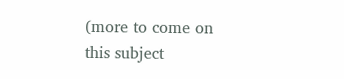(more to come on this subject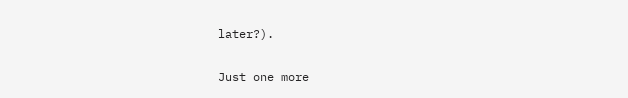later?).

Just one more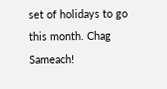set of holidays to go this month. Chag Sameach!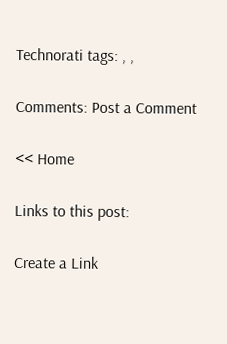Technorati tags: , ,

Comments: Post a Comment

<< Home

Links to this post:

Create a Link